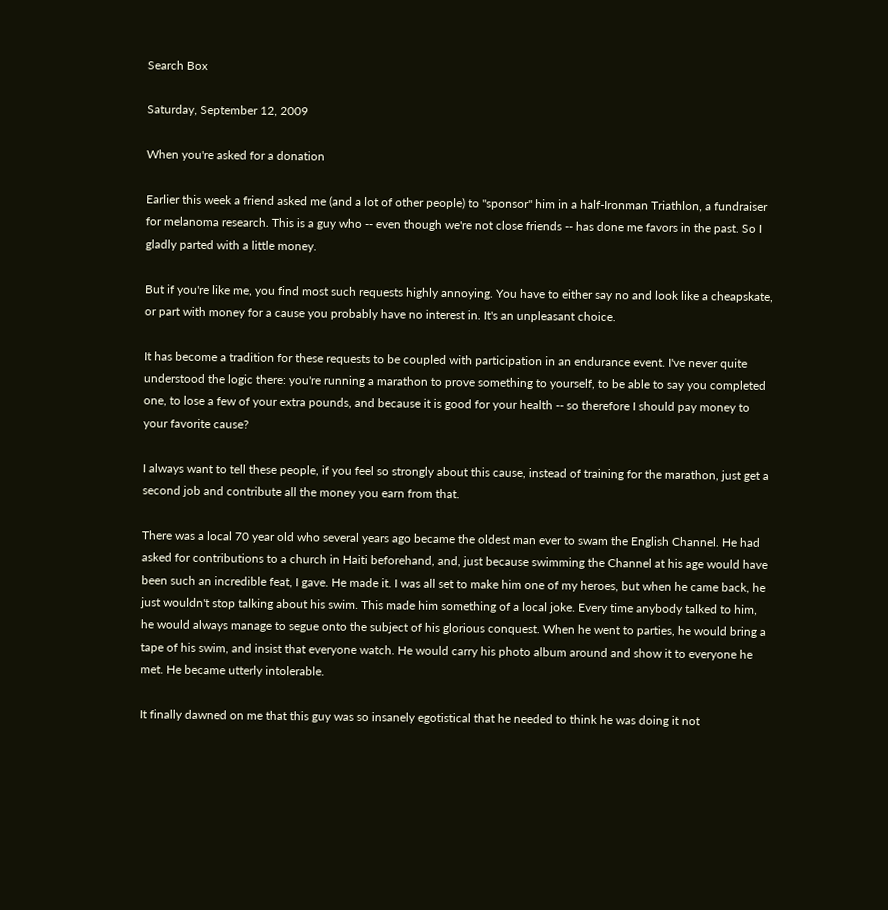Search Box

Saturday, September 12, 2009

When you're asked for a donation

Earlier this week a friend asked me (and a lot of other people) to "sponsor" him in a half-Ironman Triathlon, a fundraiser for melanoma research. This is a guy who -- even though we're not close friends -- has done me favors in the past. So I gladly parted with a little money.

But if you're like me, you find most such requests highly annoying. You have to either say no and look like a cheapskate, or part with money for a cause you probably have no interest in. It's an unpleasant choice.

It has become a tradition for these requests to be coupled with participation in an endurance event. I've never quite understood the logic there: you're running a marathon to prove something to yourself, to be able to say you completed one, to lose a few of your extra pounds, and because it is good for your health -- so therefore I should pay money to your favorite cause?

I always want to tell these people, if you feel so strongly about this cause, instead of training for the marathon, just get a second job and contribute all the money you earn from that.

There was a local 70 year old who several years ago became the oldest man ever to swam the English Channel. He had asked for contributions to a church in Haiti beforehand, and, just because swimming the Channel at his age would have been such an incredible feat, I gave. He made it. I was all set to make him one of my heroes, but when he came back, he just wouldn't stop talking about his swim. This made him something of a local joke. Every time anybody talked to him, he would always manage to segue onto the subject of his glorious conquest. When he went to parties, he would bring a tape of his swim, and insist that everyone watch. He would carry his photo album around and show it to everyone he met. He became utterly intolerable.

It finally dawned on me that this guy was so insanely egotistical that he needed to think he was doing it not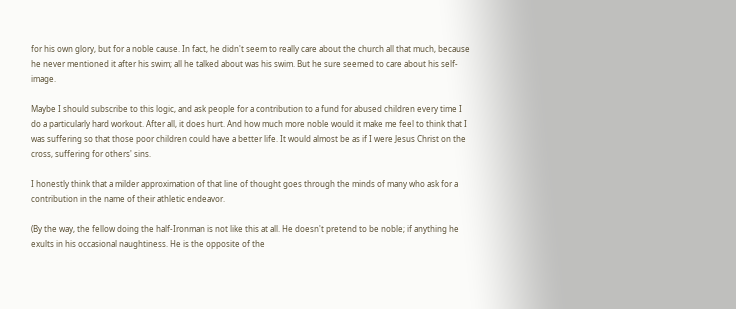for his own glory, but for a noble cause. In fact, he didn't seem to really care about the church all that much, because he never mentioned it after his swim; all he talked about was his swim. But he sure seemed to care about his self-image.

Maybe I should subscribe to this logic, and ask people for a contribution to a fund for abused children every time I do a particularly hard workout. After all, it does hurt. And how much more noble would it make me feel to think that I was suffering so that those poor children could have a better life. It would almost be as if I were Jesus Christ on the cross, suffering for others' sins.

I honestly think that a milder approximation of that line of thought goes through the minds of many who ask for a contribution in the name of their athletic endeavor.

(By the way, the fellow doing the half-Ironman is not like this at all. He doesn't pretend to be noble; if anything he exults in his occasional naughtiness. He is the opposite of the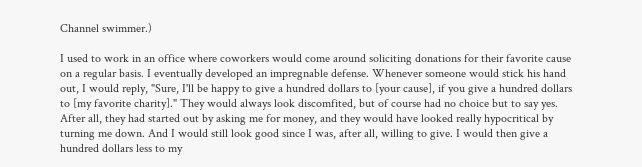Channel swimmer.)

I used to work in an office where coworkers would come around soliciting donations for their favorite cause on a regular basis. I eventually developed an impregnable defense. Whenever someone would stick his hand out, I would reply, "Sure, I'll be happy to give a hundred dollars to [your cause], if you give a hundred dollars to [my favorite charity]." They would always look discomfited, but of course had no choice but to say yes. After all, they had started out by asking me for money, and they would have looked really hypocritical by turning me down. And I would still look good since I was, after all, willing to give. I would then give a hundred dollars less to my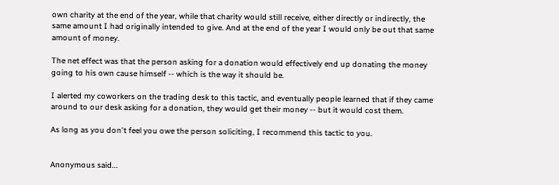own charity at the end of the year, while that charity would still receive, either directly or indirectly, the same amount I had originally intended to give. And at the end of the year I would only be out that same amount of money.

The net effect was that the person asking for a donation would effectively end up donating the money going to his own cause himself -- which is the way it should be.

I alerted my coworkers on the trading desk to this tactic, and eventually people learned that if they came around to our desk asking for a donation, they would get their money -- but it would cost them.

As long as you don't feel you owe the person soliciting, I recommend this tactic to you.


Anonymous said...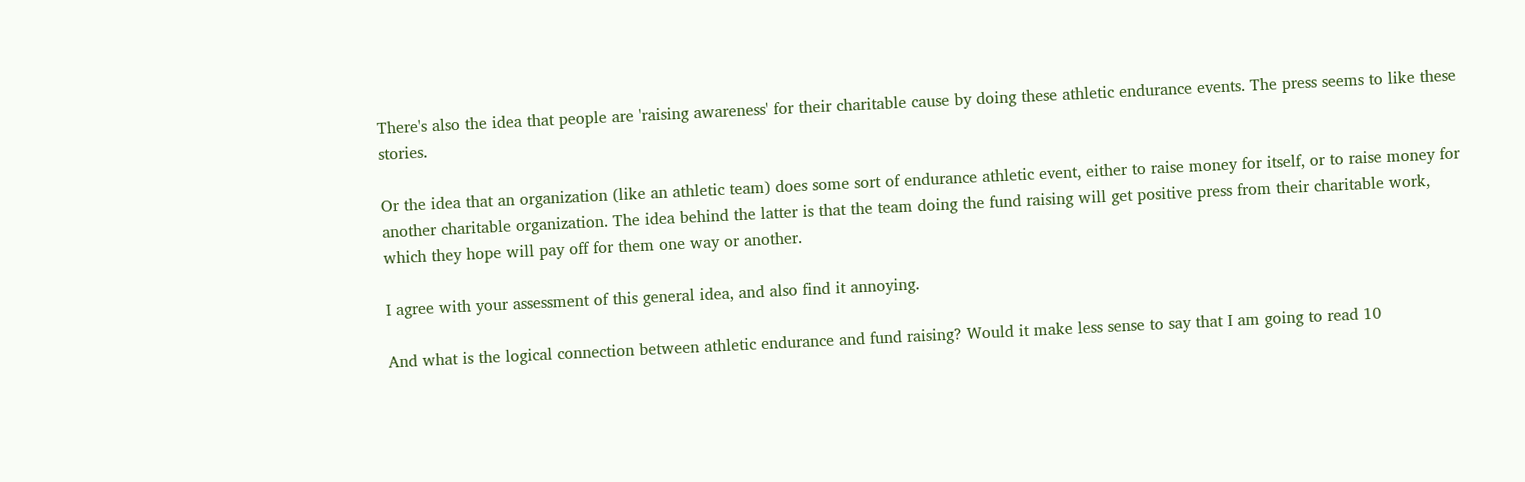There's also the idea that people are 'raising awareness' for their charitable cause by doing these athletic endurance events. The press seems to like these stories.

Or the idea that an organization (like an athletic team) does some sort of endurance athletic event, either to raise money for itself, or to raise money for another charitable organization. The idea behind the latter is that the team doing the fund raising will get positive press from their charitable work, which they hope will pay off for them one way or another.

I agree with your assessment of this general idea, and also find it annoying.

And what is the logical connection between athletic endurance and fund raising? Would it make less sense to say that I am going to read 10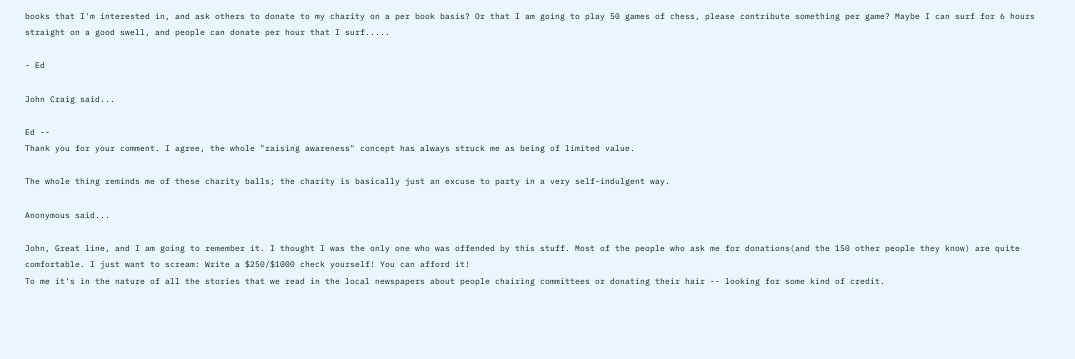books that I'm interested in, and ask others to donate to my charity on a per book basis? Or that I am going to play 50 games of chess, please contribute something per game? Maybe I can surf for 6 hours straight on a good swell, and people can donate per hour that I surf.....

- Ed

John Craig said...

Ed --
Thank you for your comment. I agree, the whole "raising awareness" concept has always struck me as being of limited value.

The whole thing reminds me of these charity balls; the charity is basically just an excuse to party in a very self-indulgent way.

Anonymous said...

John, Great line, and I am going to remember it. I thought I was the only one who was offended by this stuff. Most of the people who ask me for donations(and the 150 other people they know) are quite comfortable. I just want to scream: Write a $250/$1000 check yourself! You can afford it!
To me it's in the nature of all the stories that we read in the local newspapers about people chairing committees or donating their hair -- looking for some kind of credit.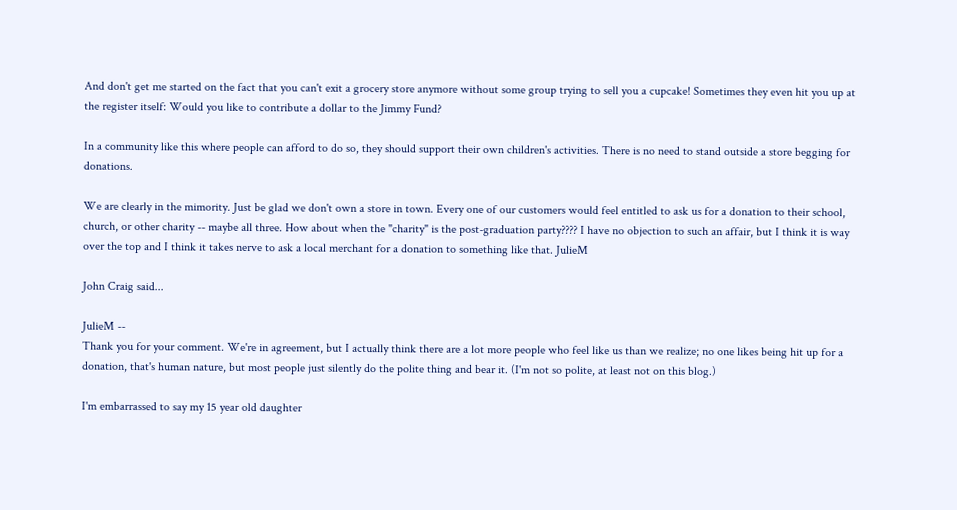And don't get me started on the fact that you can't exit a grocery store anymore without some group trying to sell you a cupcake! Sometimes they even hit you up at the register itself: Would you like to contribute a dollar to the Jimmy Fund?

In a community like this where people can afford to do so, they should support their own children's activities. There is no need to stand outside a store begging for donations.

We are clearly in the mimority. Just be glad we don't own a store in town. Every one of our customers would feel entitled to ask us for a donation to their school, church, or other charity -- maybe all three. How about when the "charity" is the post-graduation party???? I have no objection to such an affair, but I think it is way over the top and I think it takes nerve to ask a local merchant for a donation to something like that. JulieM

John Craig said...

JulieM --
Thank you for your comment. We're in agreement, but I actually think there are a lot more people who feel like us than we realize; no one likes being hit up for a donation, that's human nature, but most people just silently do the polite thing and bear it. (I'm not so polite, at least not on this blog.)

I'm embarrassed to say my 15 year old daughter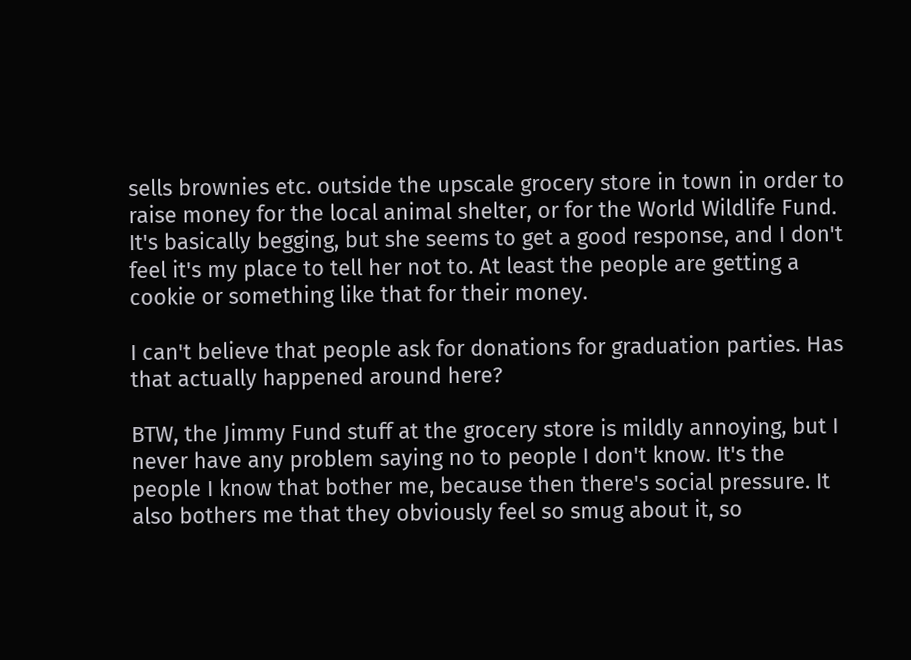sells brownies etc. outside the upscale grocery store in town in order to raise money for the local animal shelter, or for the World Wildlife Fund. It's basically begging, but she seems to get a good response, and I don't feel it's my place to tell her not to. At least the people are getting a cookie or something like that for their money.

I can't believe that people ask for donations for graduation parties. Has that actually happened around here?

BTW, the Jimmy Fund stuff at the grocery store is mildly annoying, but I never have any problem saying no to people I don't know. It's the people I know that bother me, because then there's social pressure. It also bothers me that they obviously feel so smug about it, so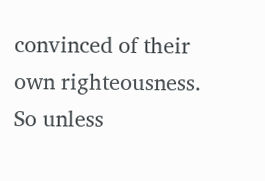convinced of their own righteousness. So unless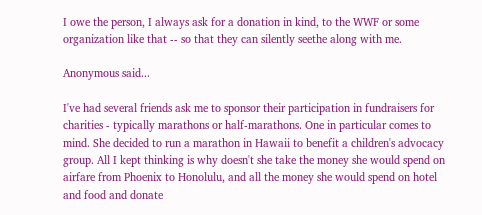I owe the person, I always ask for a donation in kind, to the WWF or some organization like that -- so that they can silently seethe along with me.

Anonymous said...

I've had several friends ask me to sponsor their participation in fundraisers for charities - typically marathons or half-marathons. One in particular comes to mind. She decided to run a marathon in Hawaii to benefit a children's advocacy group. All I kept thinking is why doesn't she take the money she would spend on airfare from Phoenix to Honolulu, and all the money she would spend on hotel and food and donate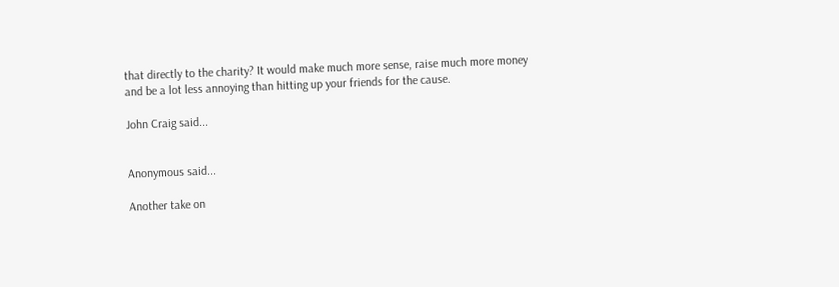that directly to the charity? It would make much more sense, raise much more money and be a lot less annoying than hitting up your friends for the cause.

John Craig said...


Anonymous said...

Another take on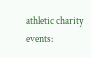athletic charity events: